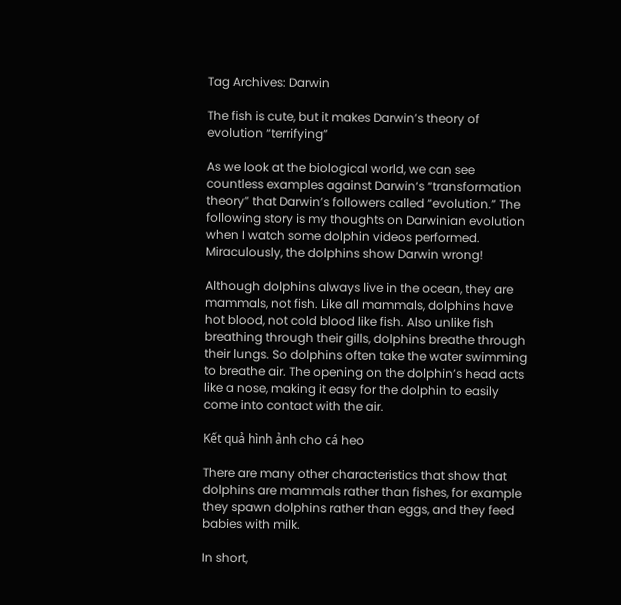Tag Archives: Darwin

The fish is cute, but it makes Darwin’s theory of evolution “terrifying”

As we look at the biological world, we can see countless examples against Darwin‘s “transformation theory” that Darwin’s followers called “evolution.” The following story is my thoughts on Darwinian evolution when I watch some dolphin videos performed. Miraculously, the dolphins show Darwin wrong!

Although dolphins always live in the ocean, they are mammals, not fish. Like all mammals, dolphins have hot blood, not cold blood like fish. Also unlike fish breathing through their gills, dolphins breathe through their lungs. So dolphins often take the water swimming to breathe air. The opening on the dolphin’s head acts like a nose, making it easy for the dolphin to easily come into contact with the air.

Kết quả hình ảnh cho cá heo

There are many other characteristics that show that dolphins are mammals rather than fishes, for example they spawn dolphins rather than eggs, and they feed babies with milk.

In short,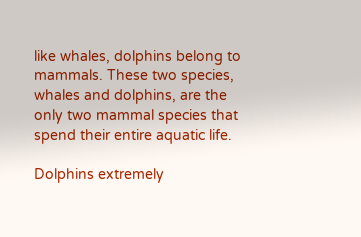like whales, dolphins belong to mammals. These two species, whales and dolphins, are the only two mammal species that spend their entire aquatic life.

Dolphins extremely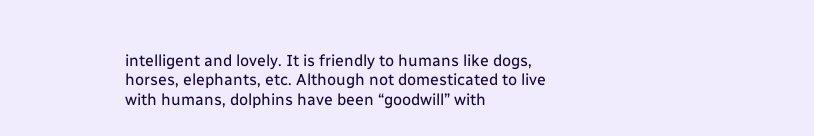intelligent and lovely. It is friendly to humans like dogs, horses, elephants, etc. Although not domesticated to live with humans, dolphins have been “goodwill” with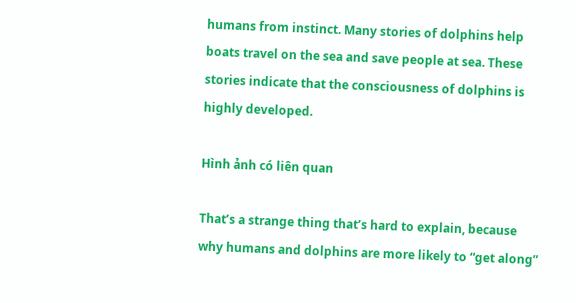humans from instinct. Many stories of dolphins help boats travel on the sea and save people at sea. These stories indicate that the consciousness of dolphins is highly developed.

Hình ảnh có liên quan

That’s a strange thing that’s hard to explain, because why humans and dolphins are more likely to “get along”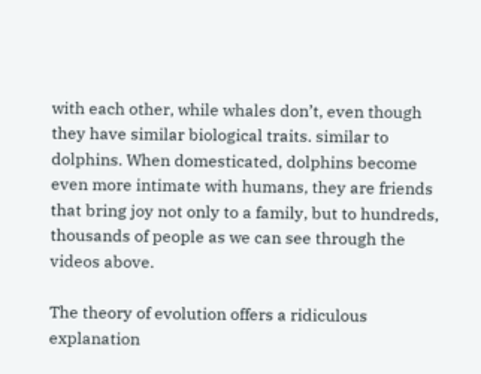with each other, while whales don’t, even though they have similar biological traits. similar to dolphins. When domesticated, dolphins become even more intimate with humans, they are friends that bring joy not only to a family, but to hundreds, thousands of people as we can see through the videos above.

The theory of evolution offers a ridiculous explanation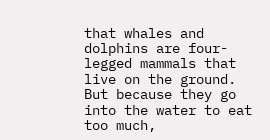that whales and dolphins are four-legged mammals that live on the ground. But because they go into the water to eat too much,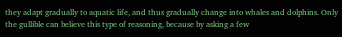they adapt gradually to aquatic life, and thus gradually change into whales and dolphins. Only the gullible can believe this type of reasoning, because by asking a few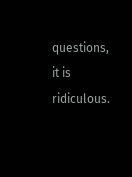questions, it is ridiculous.